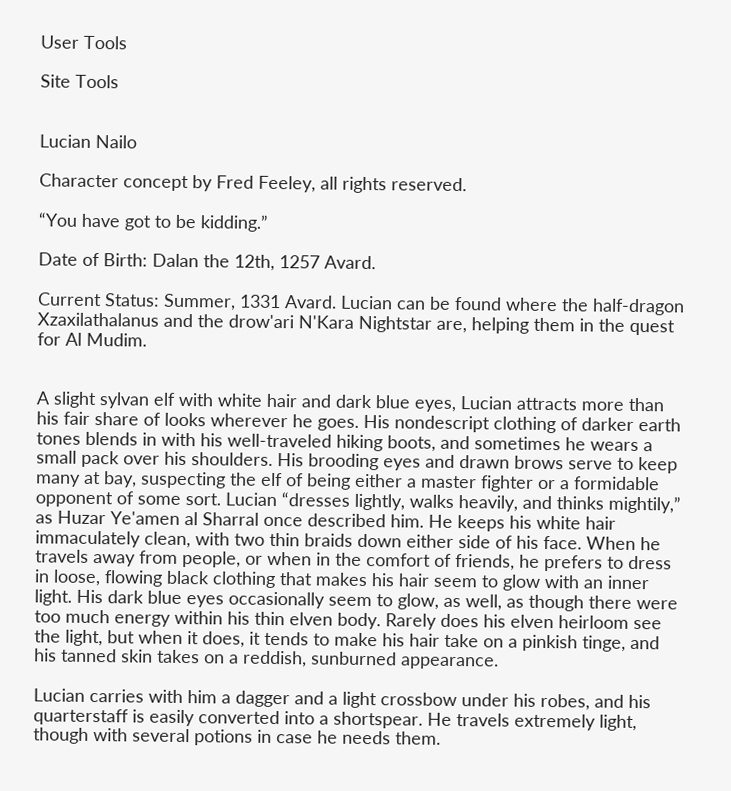User Tools

Site Tools


Lucian Nailo

Character concept by Fred Feeley, all rights reserved.

“You have got to be kidding.”

Date of Birth: Dalan the 12th, 1257 Avard.

Current Status: Summer, 1331 Avard. Lucian can be found where the half-dragon Xzaxilathalanus and the drow'ari N'Kara Nightstar are, helping them in the quest for Al Mudim.


A slight sylvan elf with white hair and dark blue eyes, Lucian attracts more than his fair share of looks wherever he goes. His nondescript clothing of darker earth tones blends in with his well-traveled hiking boots, and sometimes he wears a small pack over his shoulders. His brooding eyes and drawn brows serve to keep many at bay, suspecting the elf of being either a master fighter or a formidable opponent of some sort. Lucian “dresses lightly, walks heavily, and thinks mightily,” as Huzar Ye'amen al Sharral once described him. He keeps his white hair immaculately clean, with two thin braids down either side of his face. When he travels away from people, or when in the comfort of friends, he prefers to dress in loose, flowing black clothing that makes his hair seem to glow with an inner light. His dark blue eyes occasionally seem to glow, as well, as though there were too much energy within his thin elven body. Rarely does his elven heirloom see the light, but when it does, it tends to make his hair take on a pinkish tinge, and his tanned skin takes on a reddish, sunburned appearance.

Lucian carries with him a dagger and a light crossbow under his robes, and his quarterstaff is easily converted into a shortspear. He travels extremely light, though with several potions in case he needs them.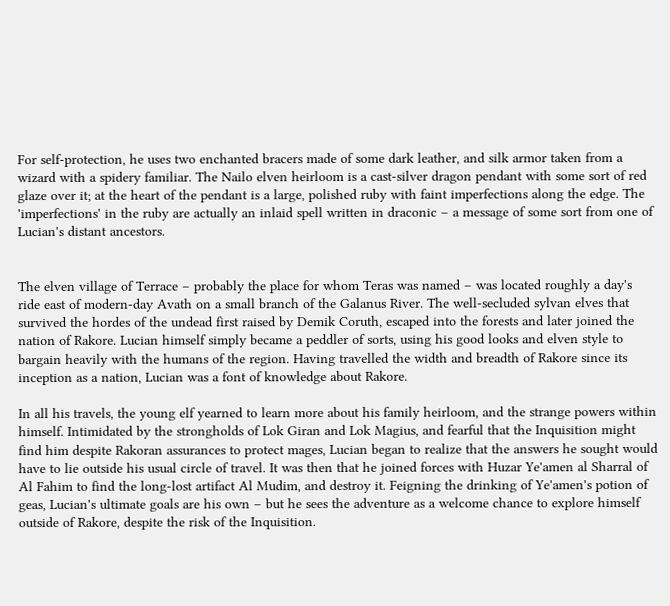For self-protection, he uses two enchanted bracers made of some dark leather, and silk armor taken from a wizard with a spidery familiar. The Nailo elven heirloom is a cast-silver dragon pendant with some sort of red glaze over it; at the heart of the pendant is a large, polished ruby with faint imperfections along the edge. The 'imperfections' in the ruby are actually an inlaid spell written in draconic – a message of some sort from one of Lucian's distant ancestors.


The elven village of Terrace – probably the place for whom Teras was named – was located roughly a day's ride east of modern-day Avath on a small branch of the Galanus River. The well-secluded sylvan elves that survived the hordes of the undead first raised by Demik Coruth, escaped into the forests and later joined the nation of Rakore. Lucian himself simply became a peddler of sorts, using his good looks and elven style to bargain heavily with the humans of the region. Having travelled the width and breadth of Rakore since its inception as a nation, Lucian was a font of knowledge about Rakore.

In all his travels, the young elf yearned to learn more about his family heirloom, and the strange powers within himself. Intimidated by the strongholds of Lok Giran and Lok Magius, and fearful that the Inquisition might find him despite Rakoran assurances to protect mages, Lucian began to realize that the answers he sought would have to lie outside his usual circle of travel. It was then that he joined forces with Huzar Ye'amen al Sharral of Al Fahim to find the long-lost artifact Al Mudim, and destroy it. Feigning the drinking of Ye'amen's potion of geas, Lucian's ultimate goals are his own – but he sees the adventure as a welcome chance to explore himself outside of Rakore, despite the risk of the Inquisition.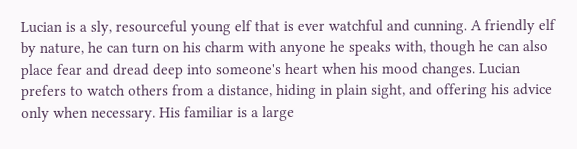Lucian is a sly, resourceful young elf that is ever watchful and cunning. A friendly elf by nature, he can turn on his charm with anyone he speaks with, though he can also place fear and dread deep into someone's heart when his mood changes. Lucian prefers to watch others from a distance, hiding in plain sight, and offering his advice only when necessary. His familiar is a large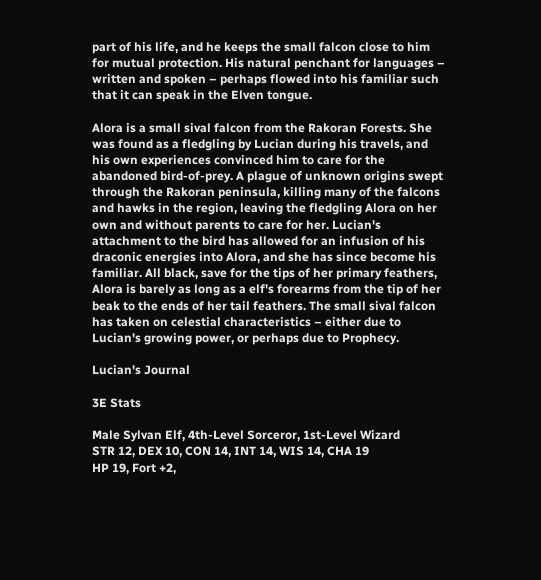part of his life, and he keeps the small falcon close to him for mutual protection. His natural penchant for languages – written and spoken – perhaps flowed into his familiar such that it can speak in the Elven tongue.

Alora is a small sival falcon from the Rakoran Forests. She was found as a fledgling by Lucian during his travels, and his own experiences convinced him to care for the abandoned bird-of-prey. A plague of unknown origins swept through the Rakoran peninsula, killing many of the falcons and hawks in the region, leaving the fledgling Alora on her own and without parents to care for her. Lucian's attachment to the bird has allowed for an infusion of his draconic energies into Alora, and she has since become his familiar. All black, save for the tips of her primary feathers, Alora is barely as long as a elf's forearms from the tip of her beak to the ends of her tail feathers. The small sival falcon has taken on celestial characteristics – either due to Lucian's growing power, or perhaps due to Prophecy.

Lucian's Journal

3E Stats

Male Sylvan Elf, 4th-Level Sorceror, 1st-Level Wizard
STR 12, DEX 10, CON 14, INT 14, WIS 14, CHA 19
HP 19, Fort +2,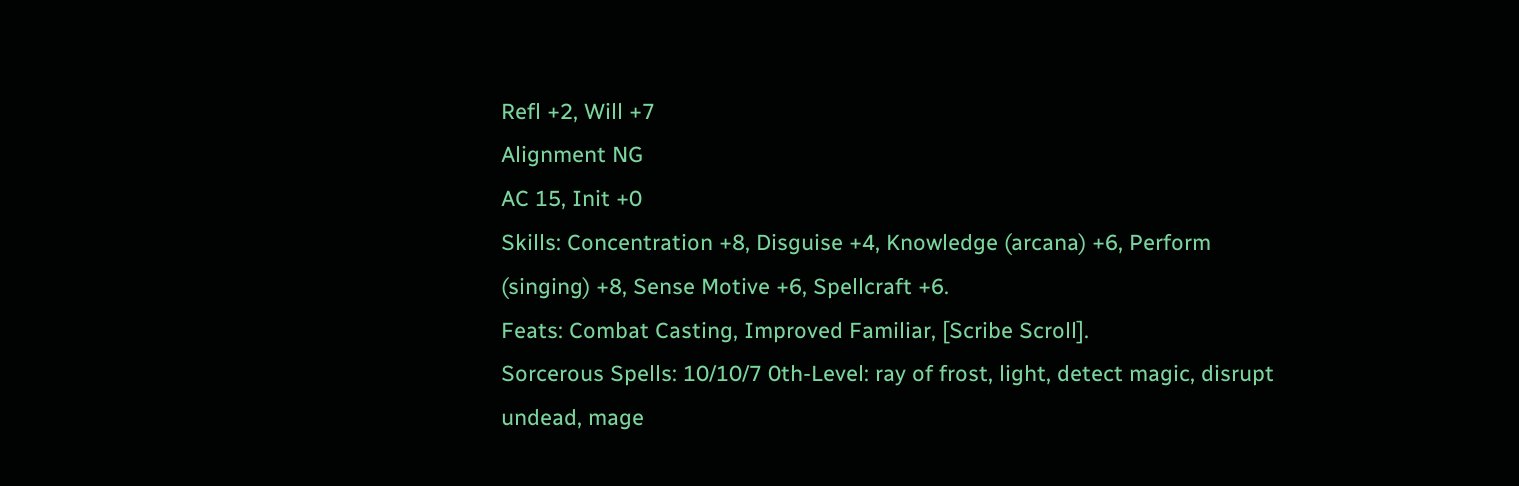Refl +2, Will +7
Alignment NG
AC 15, Init +0
Skills: Concentration +8, Disguise +4, Knowledge (arcana) +6, Perform (singing) +8, Sense Motive +6, Spellcraft +6.
Feats: Combat Casting, Improved Familiar, [Scribe Scroll].
Sorcerous Spells: 10/10/7 0th-Level: ray of frost, light, detect magic, disrupt undead, mage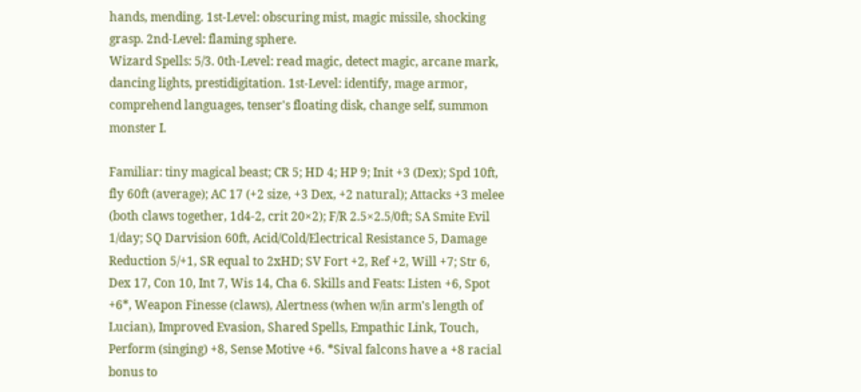hands, mending. 1st-Level: obscuring mist, magic missile, shocking grasp. 2nd-Level: flaming sphere.
Wizard Spells: 5/3. 0th-Level: read magic, detect magic, arcane mark, dancing lights, prestidigitation. 1st-Level: identify, mage armor, comprehend languages, tenser's floating disk, change self, summon monster I.

Familiar: tiny magical beast; CR 5; HD 4; HP 9; Init +3 (Dex); Spd 10ft, fly 60ft (average); AC 17 (+2 size, +3 Dex, +2 natural); Attacks +3 melee (both claws together, 1d4-2, crit 20×2); F/R 2.5×2.5/0ft; SA Smite Evil 1/day; SQ Darvision 60ft, Acid/Cold/Electrical Resistance 5, Damage Reduction 5/+1, SR equal to 2xHD; SV Fort +2, Ref +2, Will +7; Str 6, Dex 17, Con 10, Int 7, Wis 14, Cha 6. Skills and Feats: Listen +6, Spot +6*, Weapon Finesse (claws), Alertness (when w/in arm's length of Lucian), Improved Evasion, Shared Spells, Empathic Link, Touch, Perform (singing) +8, Sense Motive +6. *Sival falcons have a +8 racial bonus to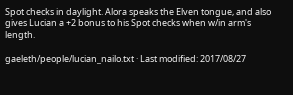Spot checks in daylight. Alora speaks the Elven tongue, and also gives Lucian a +2 bonus to his Spot checks when w/in arm's length.

gaeleth/people/lucian_nailo.txt · Last modified: 2017/08/27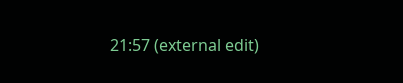21:57 (external edit)